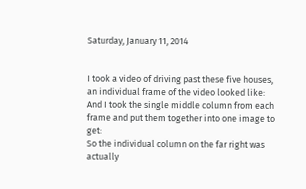Saturday, January 11, 2014


I took a video of driving past these five houses, an individual frame of the video looked like:
And I took the single middle column from each frame and put them together into one image to get:
So the individual column on the far right was actually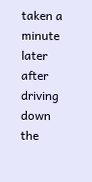taken a minute later after driving down the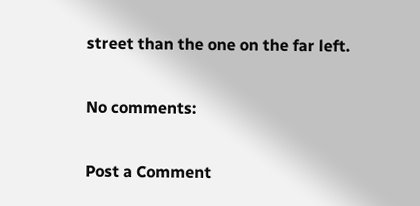street than the one on the far left.

No comments:

Post a Comment